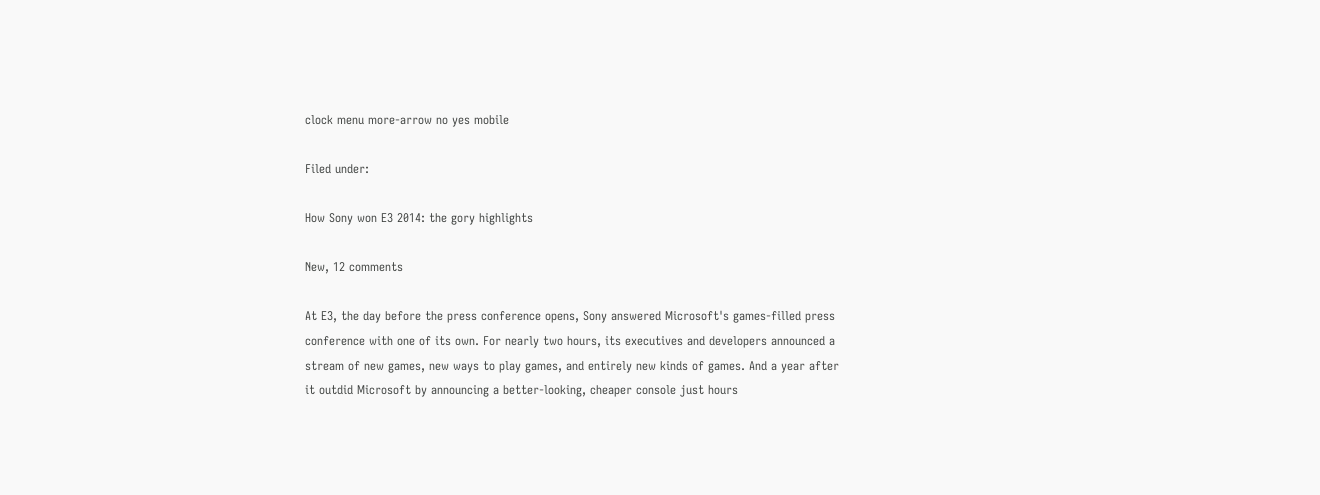clock menu more-arrow no yes mobile

Filed under:

How Sony won E3 2014: the gory highlights

New, 12 comments

At E3, the day before the press conference opens, Sony answered Microsoft's games-filled press conference with one of its own. For nearly two hours, its executives and developers announced a stream of new games, new ways to play games, and entirely new kinds of games. And a year after it outdid Microsoft by announcing a better-looking, cheaper console just hours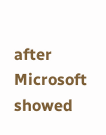after Microsoft showed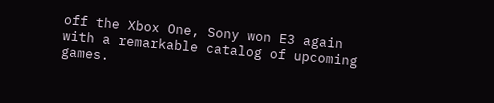off the Xbox One, Sony won E3 again with a remarkable catalog of upcoming games.